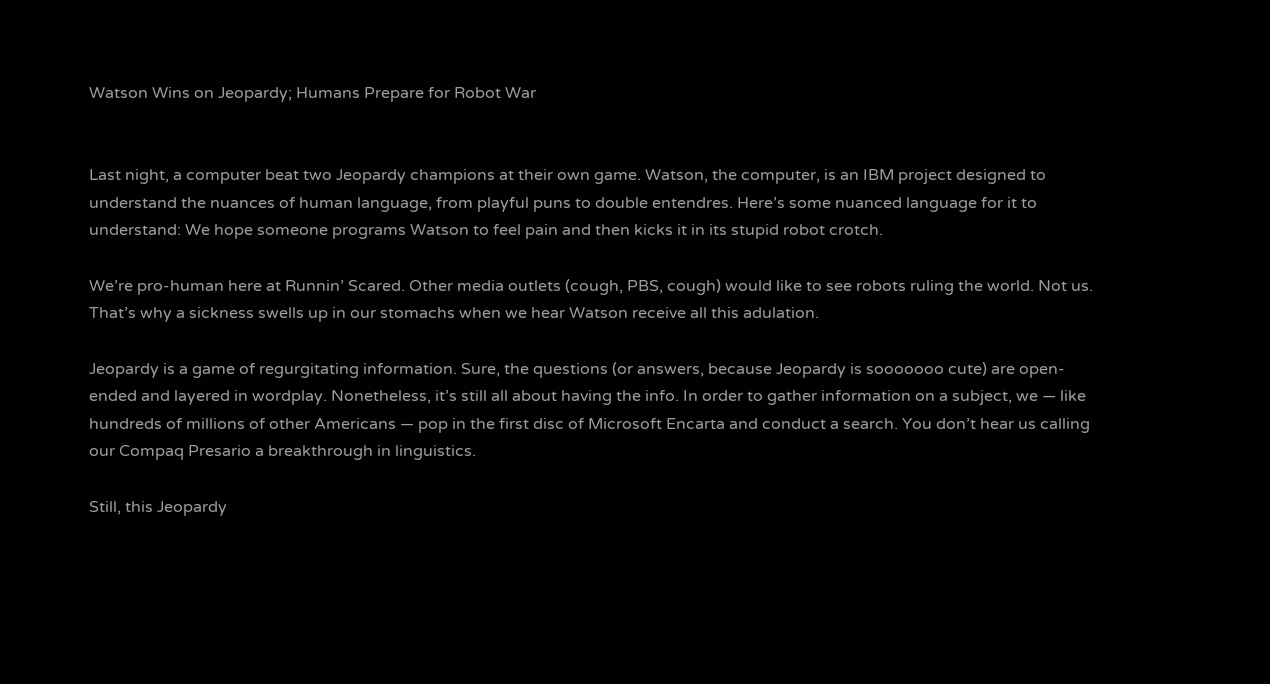Watson Wins on Jeopardy; Humans Prepare for Robot War


Last night, a computer beat two Jeopardy champions at their own game. Watson, the computer, is an IBM project designed to understand the nuances of human language, from playful puns to double entendres. Here’s some nuanced language for it to understand: We hope someone programs Watson to feel pain and then kicks it in its stupid robot crotch.

We’re pro-human here at Runnin’ Scared. Other media outlets (cough, PBS, cough) would like to see robots ruling the world. Not us. That’s why a sickness swells up in our stomachs when we hear Watson receive all this adulation.

Jeopardy is a game of regurgitating information. Sure, the questions (or answers, because Jeopardy is sooooooo cute) are open-ended and layered in wordplay. Nonetheless, it’s still all about having the info. In order to gather information on a subject, we — like hundreds of millions of other Americans — pop in the first disc of Microsoft Encarta and conduct a search. You don’t hear us calling our Compaq Presario a breakthrough in linguistics.

Still, this Jeopardy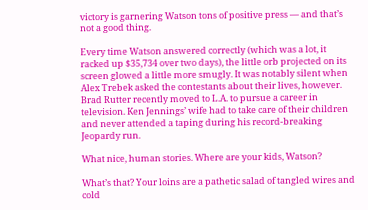victory is garnering Watson tons of positive press — and that’s not a good thing.

Every time Watson answered correctly (which was a lot, it racked up $35,734 over two days), the little orb projected on its screen glowed a little more smugly. It was notably silent when Alex Trebek asked the contestants about their lives, however. Brad Rutter recently moved to L.A. to pursue a career in television. Ken Jennings’ wife had to take care of their children and never attended a taping during his record-breaking Jeopardy run.

What nice, human stories. Where are your kids, Watson?

What’s that? Your loins are a pathetic salad of tangled wires and cold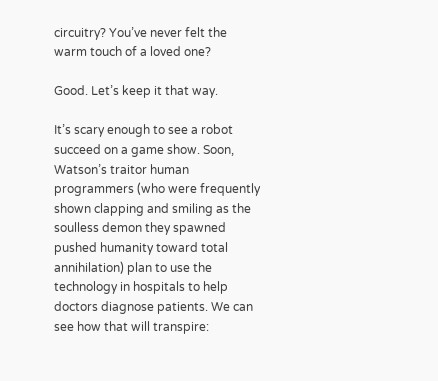circuitry? You’ve never felt the warm touch of a loved one?

Good. Let’s keep it that way.

It’s scary enough to see a robot succeed on a game show. Soon, Watson’s traitor human programmers (who were frequently shown clapping and smiling as the soulless demon they spawned pushed humanity toward total annihilation) plan to use the technology in hospitals to help doctors diagnose patients. We can see how that will transpire: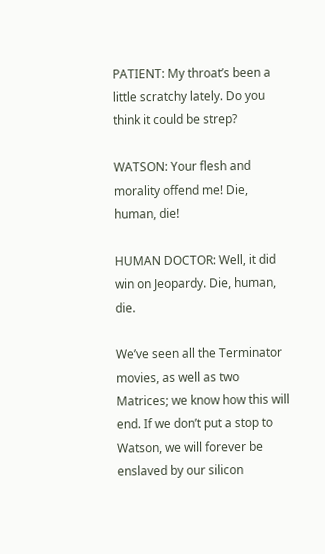PATIENT: My throat’s been a little scratchy lately. Do you think it could be strep?

WATSON: Your flesh and morality offend me! Die, human, die!

HUMAN DOCTOR: Well, it did win on Jeopardy. Die, human, die.

We’ve seen all the Terminator movies, as well as two Matrices; we know how this will end. If we don’t put a stop to Watson, we will forever be enslaved by our silicon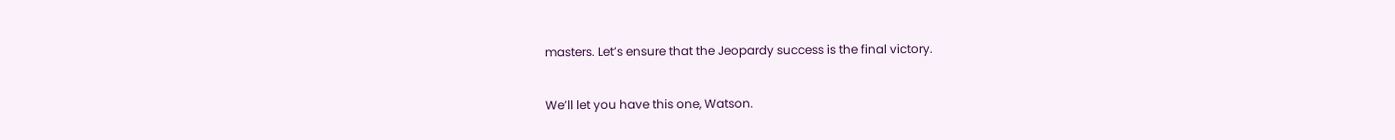masters. Let’s ensure that the Jeopardy success is the final victory.

We’ll let you have this one, Watson.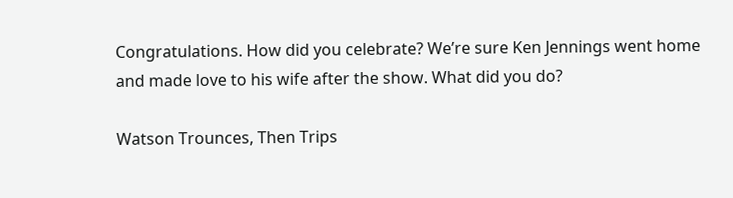Congratulations. How did you celebrate? We’re sure Ken Jennings went home and made love to his wife after the show. What did you do?

Watson Trounces, Then Trips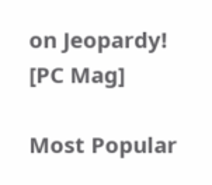on Jeopardy! [PC Mag]

Most Popular